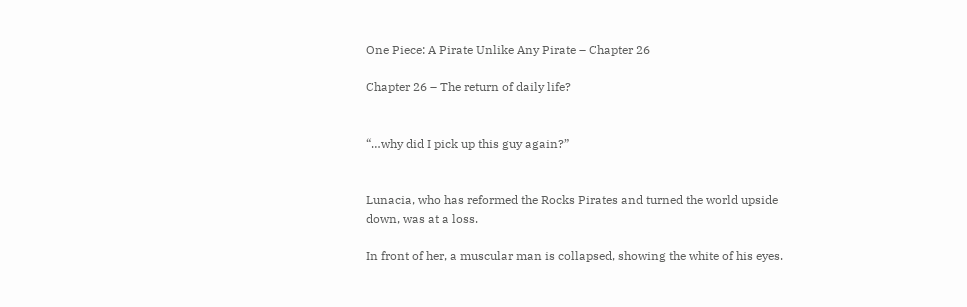One Piece: A Pirate Unlike Any Pirate – Chapter 26

Chapter 26 – The return of daily life?


“…why did I pick up this guy again?”


Lunacia, who has reformed the Rocks Pirates and turned the world upside down, was at a loss.

In front of her, a muscular man is collapsed, showing the white of his eyes.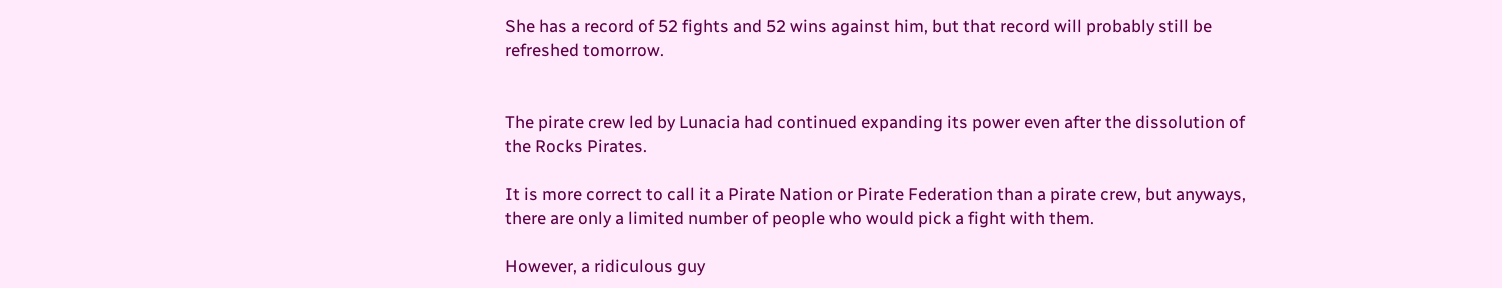She has a record of 52 fights and 52 wins against him, but that record will probably still be refreshed tomorrow.


The pirate crew led by Lunacia had continued expanding its power even after the dissolution of the Rocks Pirates.

It is more correct to call it a Pirate Nation or Pirate Federation than a pirate crew, but anyways, there are only a limited number of people who would pick a fight with them.

However, a ridiculous guy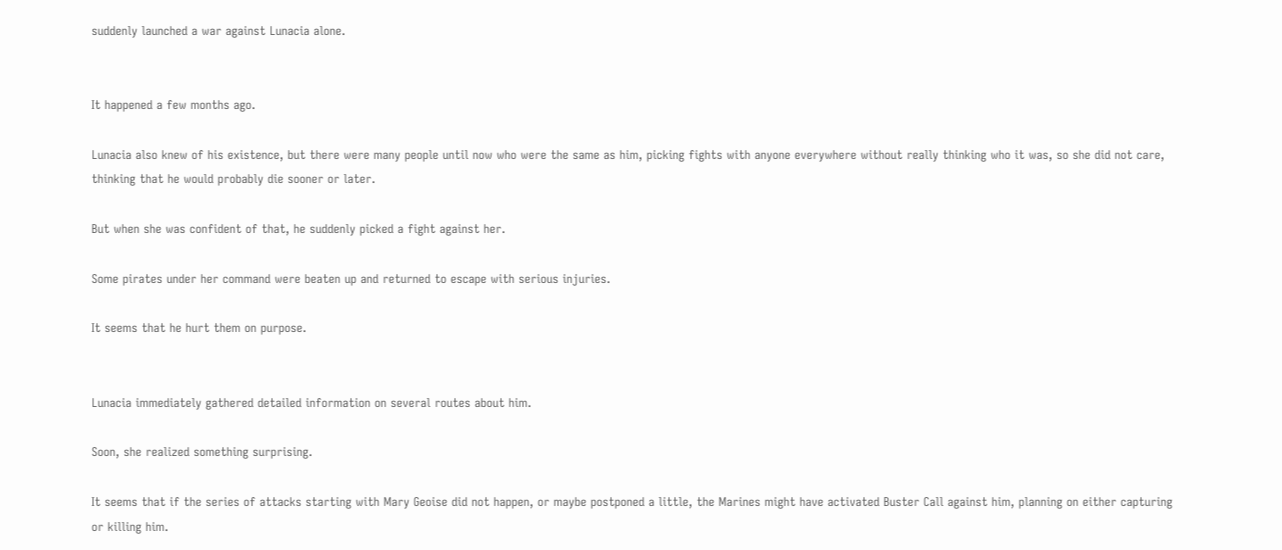suddenly launched a war against Lunacia alone.


It happened a few months ago.

Lunacia also knew of his existence, but there were many people until now who were the same as him, picking fights with anyone everywhere without really thinking who it was, so she did not care, thinking that he would probably die sooner or later.

But when she was confident of that, he suddenly picked a fight against her.

Some pirates under her command were beaten up and returned to escape with serious injuries.

It seems that he hurt them on purpose.


Lunacia immediately gathered detailed information on several routes about him.

Soon, she realized something surprising.

It seems that if the series of attacks starting with Mary Geoise did not happen, or maybe postponed a little, the Marines might have activated Buster Call against him, planning on either capturing or killing him.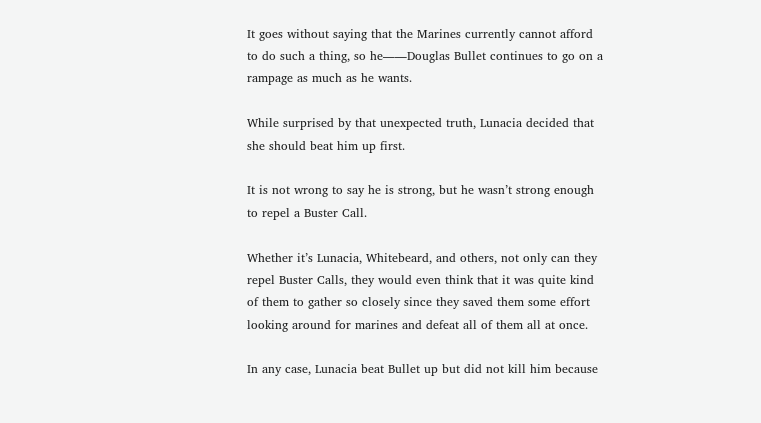It goes without saying that the Marines currently cannot afford to do such a thing, so he――Douglas Bullet continues to go on a rampage as much as he wants.

While surprised by that unexpected truth, Lunacia decided that she should beat him up first.

It is not wrong to say he is strong, but he wasn’t strong enough to repel a Buster Call.

Whether it’s Lunacia, Whitebeard, and others, not only can they repel Buster Calls, they would even think that it was quite kind of them to gather so closely since they saved them some effort looking around for marines and defeat all of them all at once.

In any case, Lunacia beat Bullet up but did not kill him because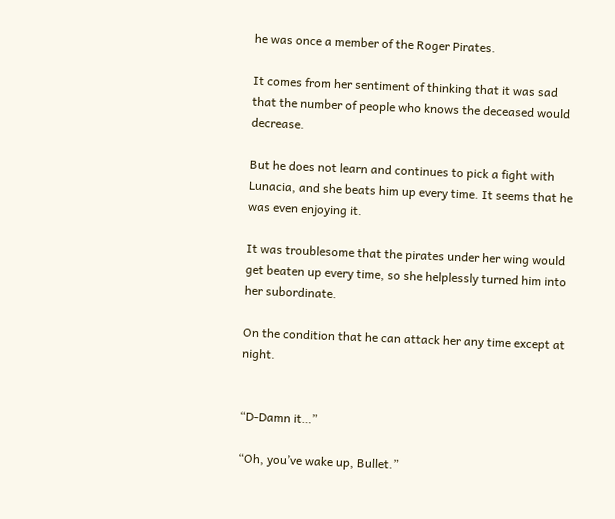he was once a member of the Roger Pirates.

It comes from her sentiment of thinking that it was sad that the number of people who knows the deceased would decrease.

But he does not learn and continues to pick a fight with Lunacia, and she beats him up every time. It seems that he was even enjoying it.

It was troublesome that the pirates under her wing would get beaten up every time, so she helplessly turned him into her subordinate.

On the condition that he can attack her any time except at night.


“D-Damn it…”

“Oh, you’ve wake up, Bullet.”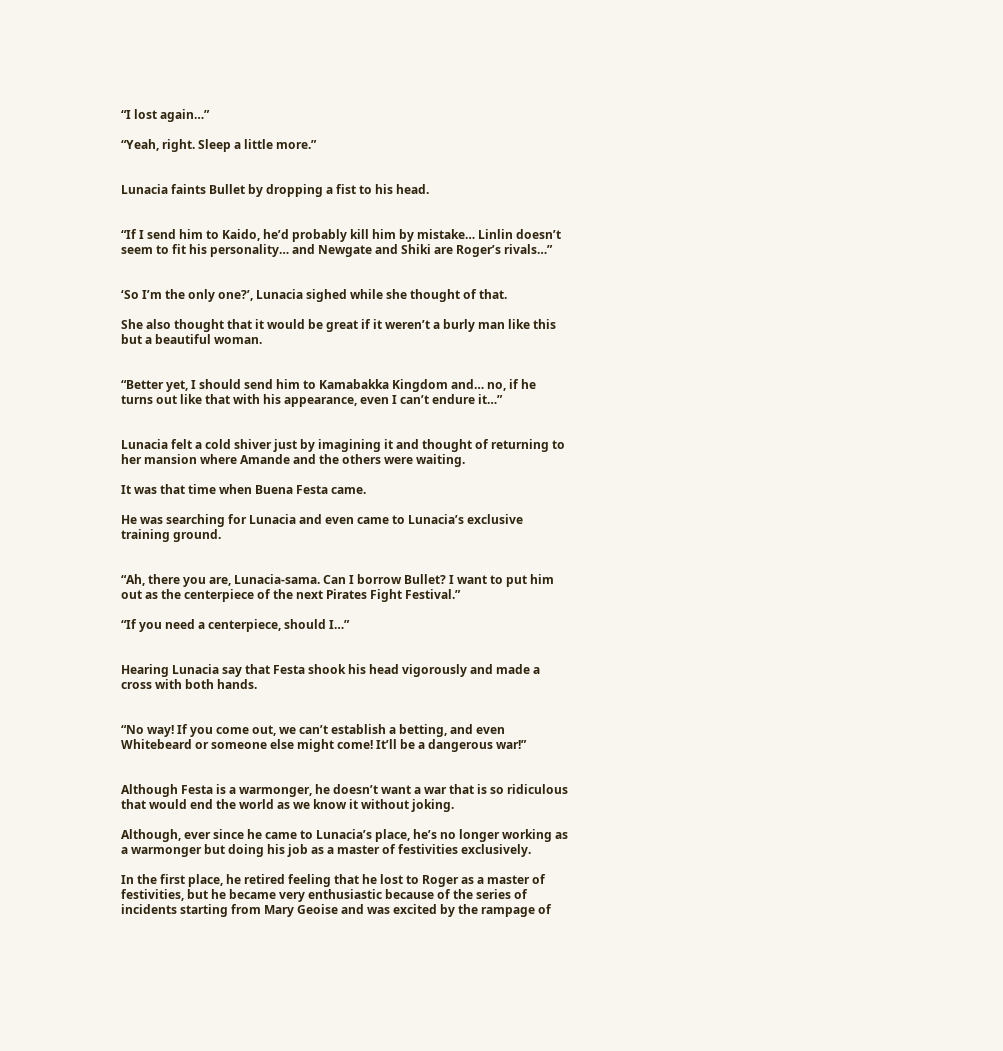“I lost again…”

“Yeah, right. Sleep a little more.”


Lunacia faints Bullet by dropping a fist to his head.


“If I send him to Kaido, he’d probably kill him by mistake… Linlin doesn’t seem to fit his personality… and Newgate and Shiki are Roger’s rivals…”


‘So I’m the only one?’, Lunacia sighed while she thought of that.

She also thought that it would be great if it weren’t a burly man like this but a beautiful woman.


“Better yet, I should send him to Kamabakka Kingdom and… no, if he turns out like that with his appearance, even I can’t endure it…”


Lunacia felt a cold shiver just by imagining it and thought of returning to her mansion where Amande and the others were waiting.

It was that time when Buena Festa came.

He was searching for Lunacia and even came to Lunacia’s exclusive training ground.


“Ah, there you are, Lunacia-sama. Can I borrow Bullet? I want to put him out as the centerpiece of the next Pirates Fight Festival.”

“If you need a centerpiece, should I…”


Hearing Lunacia say that Festa shook his head vigorously and made a cross with both hands.


“No way! If you come out, we can’t establish a betting, and even Whitebeard or someone else might come! It’ll be a dangerous war!”


Although Festa is a warmonger, he doesn’t want a war that is so ridiculous that would end the world as we know it without joking.

Although, ever since he came to Lunacia’s place, he’s no longer working as a warmonger but doing his job as a master of festivities exclusively.

In the first place, he retired feeling that he lost to Roger as a master of festivities, but he became very enthusiastic because of the series of incidents starting from Mary Geoise and was excited by the rampage of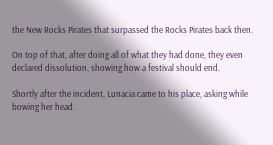the New Rocks Pirates that surpassed the Rocks Pirates back then.

On top of that, after doing all of what they had done, they even declared dissolution, showing how a festival should end.

Shortly after the incident, Lunacia came to his place, asking while bowing her head.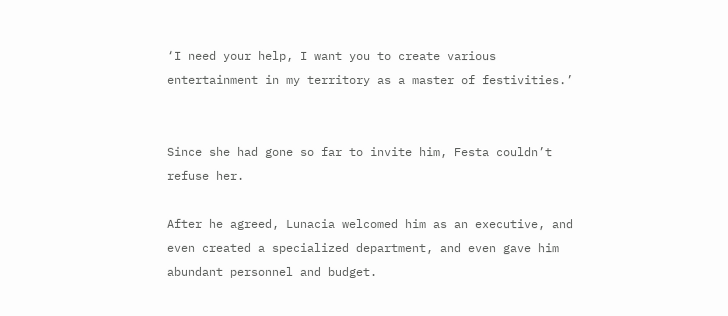‘I need your help, I want you to create various entertainment in my territory as a master of festivities.’


Since she had gone so far to invite him, Festa couldn’t refuse her.

After he agreed, Lunacia welcomed him as an executive, and even created a specialized department, and even gave him abundant personnel and budget.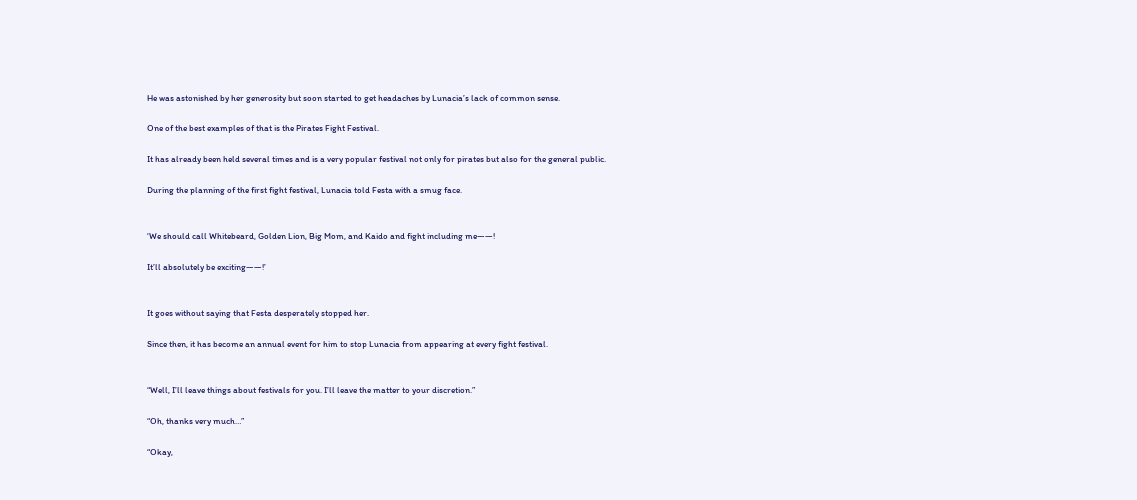He was astonished by her generosity but soon started to get headaches by Lunacia’s lack of common sense.

One of the best examples of that is the Pirates Fight Festival.

It has already been held several times and is a very popular festival not only for pirates but also for the general public.

During the planning of the first fight festival, Lunacia told Festa with a smug face.


‘We should call Whitebeard, Golden Lion, Big Mom, and Kaido and fight including me――!

It’ll absolutely be exciting――!’


It goes without saying that Festa desperately stopped her.

Since then, it has become an annual event for him to stop Lunacia from appearing at every fight festival.


“Well, I’ll leave things about festivals for you. I’ll leave the matter to your discretion.”

“Oh, thanks very much…”

“Okay,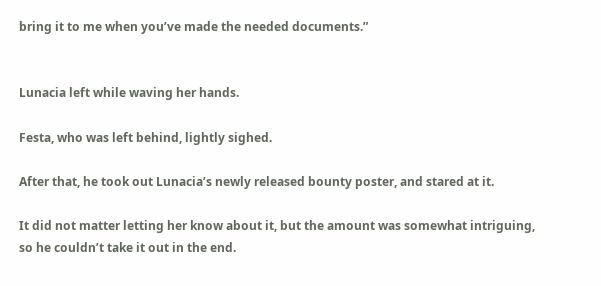bring it to me when you’ve made the needed documents.”


Lunacia left while waving her hands.

Festa, who was left behind, lightly sighed.

After that, he took out Lunacia’s newly released bounty poster, and stared at it.

It did not matter letting her know about it, but the amount was somewhat intriguing, so he couldn’t take it out in the end.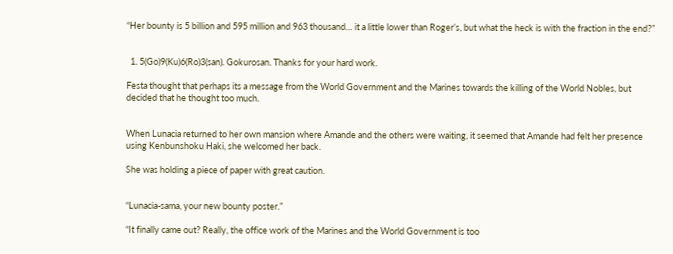“Her bounty is 5 billion and 595 million and 963 thousand… it a little lower than Roger’s, but what the heck is with the fraction in the end?”


  1. 5(Go)9(Ku)6(Ro)3(san). Gokurosan. Thanks for your hard work.

Festa thought that perhaps its a message from the World Government and the Marines towards the killing of the World Nobles, but decided that he thought too much.


When Lunacia returned to her own mansion where Amande and the others were waiting, it seemed that Amande had felt her presence using Kenbunshoku Haki, she welcomed her back.

She was holding a piece of paper with great caution.


“Lunacia-sama, your new bounty poster.”

“It finally came out? Really, the office work of the Marines and the World Government is too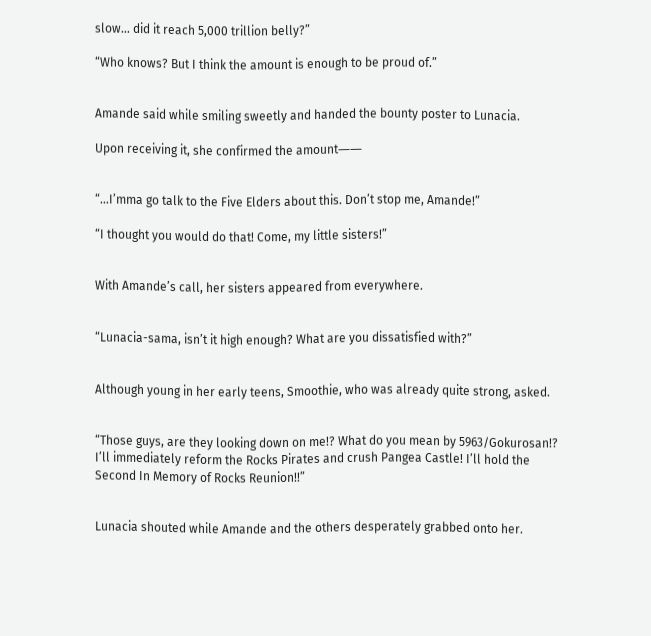slow… did it reach 5,000 trillion belly?”

“Who knows? But I think the amount is enough to be proud of.”


Amande said while smiling sweetly and handed the bounty poster to Lunacia.

Upon receiving it, she confirmed the amount――


“…I’mma go talk to the Five Elders about this. Don’t stop me, Amande!”

“I thought you would do that! Come, my little sisters!”


With Amande’s call, her sisters appeared from everywhere.


“Lunacia-sama, isn’t it high enough? What are you dissatisfied with?”


Although young in her early teens, Smoothie, who was already quite strong, asked.


“Those guys, are they looking down on me!? What do you mean by 5963/Gokurosan!? I’ll immediately reform the Rocks Pirates and crush Pangea Castle! I’ll hold the Second In Memory of Rocks Reunion!!”


Lunacia shouted while Amande and the others desperately grabbed onto her.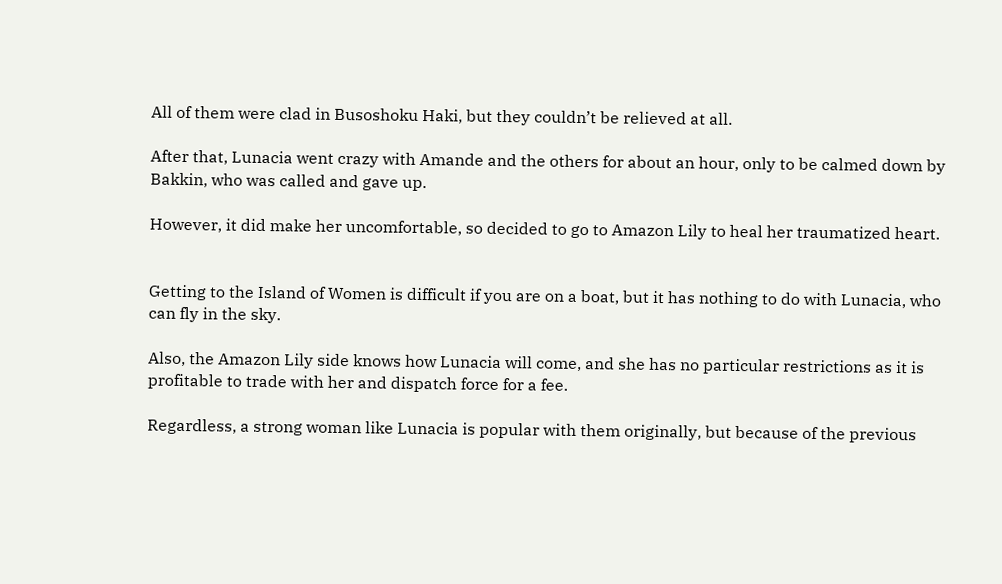All of them were clad in Busoshoku Haki, but they couldn’t be relieved at all.

After that, Lunacia went crazy with Amande and the others for about an hour, only to be calmed down by Bakkin, who was called and gave up.

However, it did make her uncomfortable, so decided to go to Amazon Lily to heal her traumatized heart.


Getting to the Island of Women is difficult if you are on a boat, but it has nothing to do with Lunacia, who can fly in the sky.

Also, the Amazon Lily side knows how Lunacia will come, and she has no particular restrictions as it is profitable to trade with her and dispatch force for a fee.

Regardless, a strong woman like Lunacia is popular with them originally, but because of the previous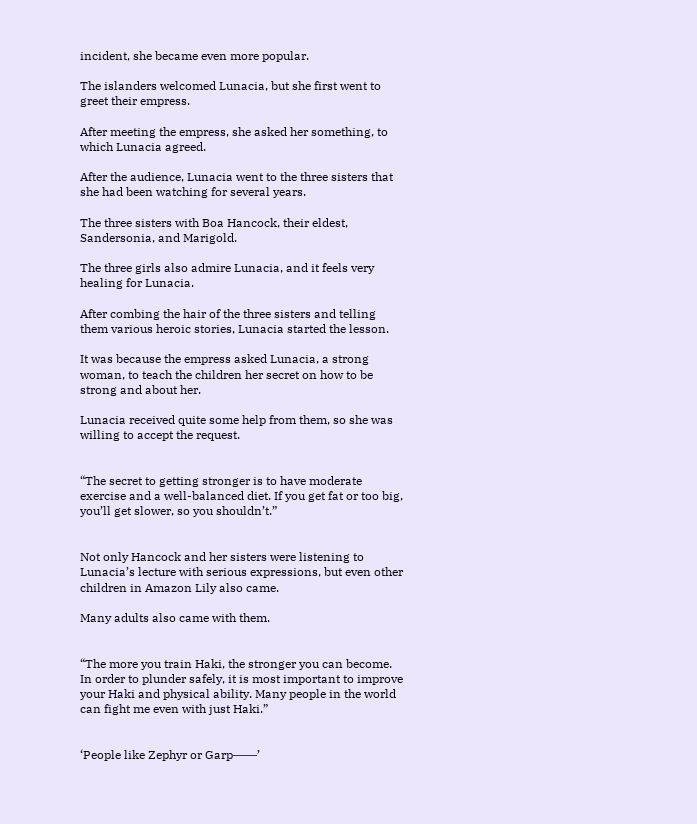incident, she became even more popular.

The islanders welcomed Lunacia, but she first went to greet their empress.

After meeting the empress, she asked her something, to which Lunacia agreed.

After the audience, Lunacia went to the three sisters that she had been watching for several years.

The three sisters with Boa Hancock, their eldest, Sandersonia, and Marigold.

The three girls also admire Lunacia, and it feels very healing for Lunacia.

After combing the hair of the three sisters and telling them various heroic stories, Lunacia started the lesson.

It was because the empress asked Lunacia, a strong woman, to teach the children her secret on how to be strong and about her.

Lunacia received quite some help from them, so she was willing to accept the request.


“The secret to getting stronger is to have moderate exercise and a well-balanced diet. If you get fat or too big, you’ll get slower, so you shouldn’t.”


Not only Hancock and her sisters were listening to Lunacia’s lecture with serious expressions, but even other children in Amazon Lily also came.

Many adults also came with them.


“The more you train Haki, the stronger you can become. In order to plunder safely, it is most important to improve your Haki and physical ability. Many people in the world can fight me even with just Haki.”


‘People like Zephyr or Garp――’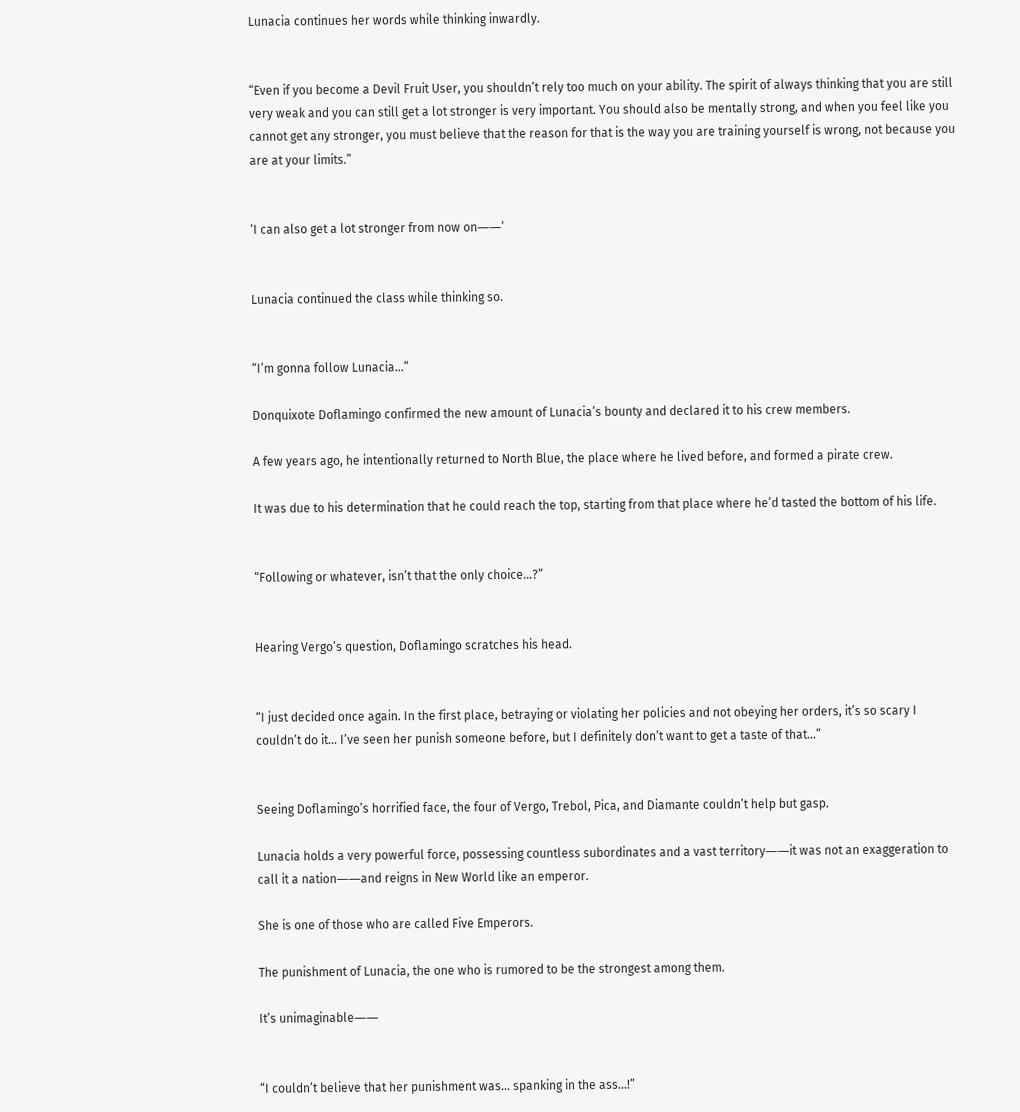Lunacia continues her words while thinking inwardly.


“Even if you become a Devil Fruit User, you shouldn’t rely too much on your ability. The spirit of always thinking that you are still very weak and you can still get a lot stronger is very important. You should also be mentally strong, and when you feel like you cannot get any stronger, you must believe that the reason for that is the way you are training yourself is wrong, not because you are at your limits.”


‘I can also get a lot stronger from now on――’


Lunacia continued the class while thinking so.


“I’m gonna follow Lunacia…”

Donquixote Doflamingo confirmed the new amount of Lunacia’s bounty and declared it to his crew members.

A few years ago, he intentionally returned to North Blue, the place where he lived before, and formed a pirate crew.

It was due to his determination that he could reach the top, starting from that place where he’d tasted the bottom of his life.


“Following or whatever, isn’t that the only choice…?”


Hearing Vergo’s question, Doflamingo scratches his head.


“I just decided once again. In the first place, betraying or violating her policies and not obeying her orders, it’s so scary I couldn’t do it… I’ve seen her punish someone before, but I definitely don’t want to get a taste of that…”


Seeing Doflamingo’s horrified face, the four of Vergo, Trebol, Pica, and Diamante couldn’t help but gasp.

Lunacia holds a very powerful force, possessing countless subordinates and a vast territory――it was not an exaggeration to call it a nation――and reigns in New World like an emperor.

She is one of those who are called Five Emperors.

The punishment of Lunacia, the one who is rumored to be the strongest among them.

It’s unimaginable――


“I couldn’t believe that her punishment was… spanking in the ass…!”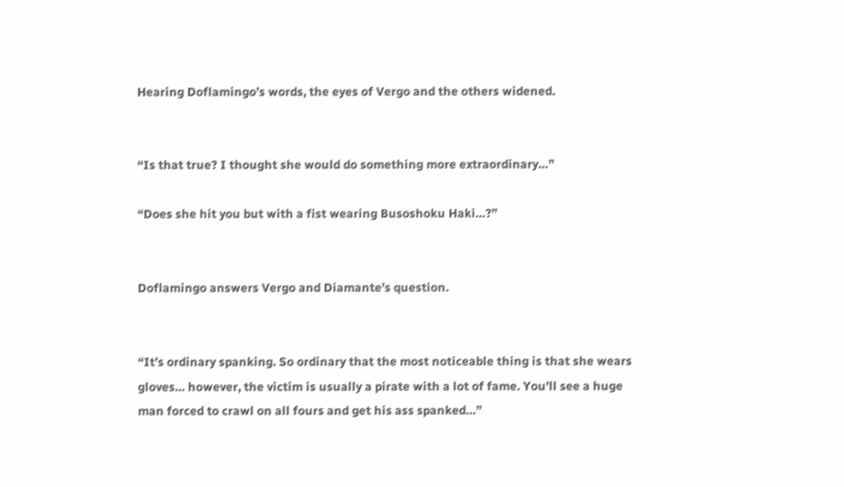Hearing Doflamingo’s words, the eyes of Vergo and the others widened.


“Is that true? I thought she would do something more extraordinary…”

“Does she hit you but with a fist wearing Busoshoku Haki…?”


Doflamingo answers Vergo and Diamante’s question.


“It’s ordinary spanking. So ordinary that the most noticeable thing is that she wears gloves… however, the victim is usually a pirate with a lot of fame. You’ll see a huge man forced to crawl on all fours and get his ass spanked…”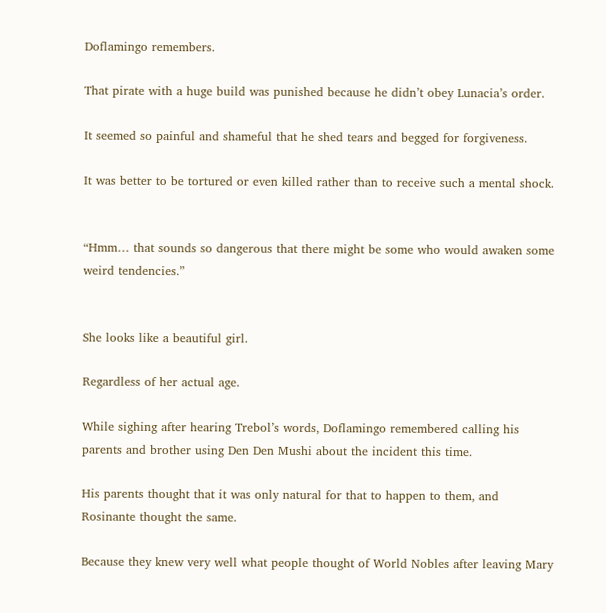Doflamingo remembers.

That pirate with a huge build was punished because he didn’t obey Lunacia’s order.

It seemed so painful and shameful that he shed tears and begged for forgiveness.

It was better to be tortured or even killed rather than to receive such a mental shock.


“Hmm… that sounds so dangerous that there might be some who would awaken some weird tendencies.”


She looks like a beautiful girl.

Regardless of her actual age.

While sighing after hearing Trebol’s words, Doflamingo remembered calling his parents and brother using Den Den Mushi about the incident this time.

His parents thought that it was only natural for that to happen to them, and Rosinante thought the same.

Because they knew very well what people thought of World Nobles after leaving Mary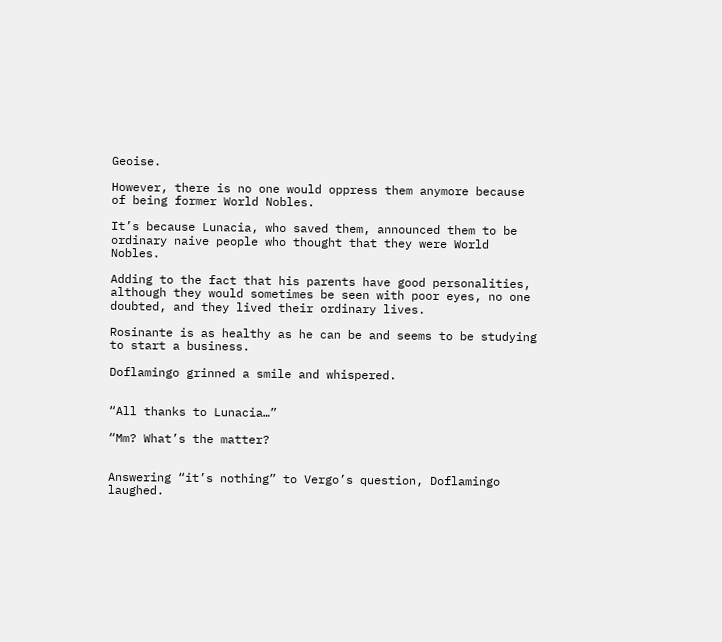Geoise.

However, there is no one would oppress them anymore because of being former World Nobles.

It’s because Lunacia, who saved them, announced them to be ordinary naive people who thought that they were World Nobles.

Adding to the fact that his parents have good personalities, although they would sometimes be seen with poor eyes, no one doubted, and they lived their ordinary lives.

Rosinante is as healthy as he can be and seems to be studying to start a business.

Doflamingo grinned a smile and whispered.


“All thanks to Lunacia…”

“Mm? What’s the matter?


Answering “it’s nothing” to Vergo’s question, Doflamingo laughed.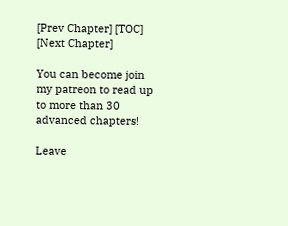[Prev Chapter] [TOC] [Next Chapter]

You can become join my patreon to read up to more than 30 advanced chapters!

Leave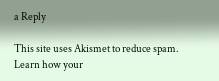a Reply

This site uses Akismet to reduce spam. Learn how your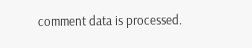comment data is processed.